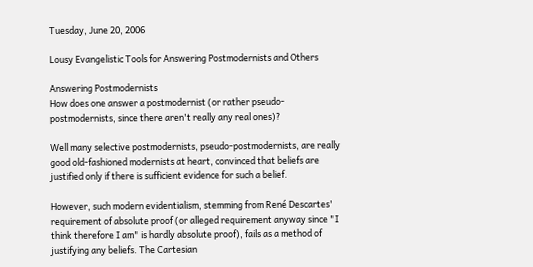Tuesday, June 20, 2006

Lousy Evangelistic Tools for Answering Postmodernists and Others

Answering Postmodernists
How does one answer a postmodernist (or rather pseudo-postmodernists, since there aren't really any real ones)?

Well many selective postmodernists, pseudo-postmodernists, are really good old-fashioned modernists at heart, convinced that beliefs are justified only if there is sufficient evidence for such a belief.

However, such modern evidentialism, stemming from René Descartes' requirement of absolute proof (or alleged requirement anyway since "I think therefore I am" is hardly absolute proof), fails as a method of justifying any beliefs. The Cartesian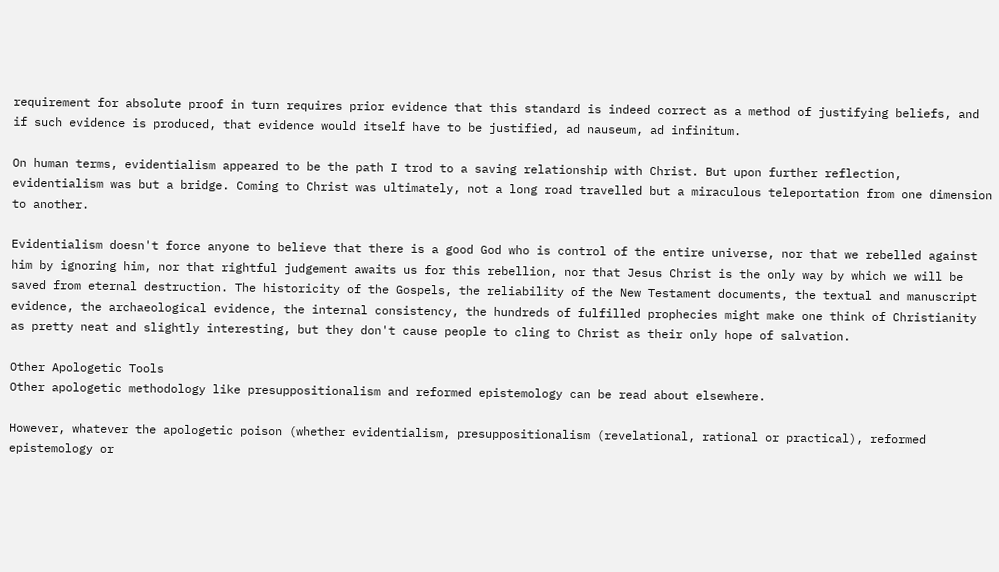requirement for absolute proof in turn requires prior evidence that this standard is indeed correct as a method of justifying beliefs, and if such evidence is produced, that evidence would itself have to be justified, ad nauseum, ad infinitum.

On human terms, evidentialism appeared to be the path I trod to a saving relationship with Christ. But upon further reflection, evidentialism was but a bridge. Coming to Christ was ultimately, not a long road travelled but a miraculous teleportation from one dimension to another.

Evidentialism doesn't force anyone to believe that there is a good God who is control of the entire universe, nor that we rebelled against him by ignoring him, nor that rightful judgement awaits us for this rebellion, nor that Jesus Christ is the only way by which we will be saved from eternal destruction. The historicity of the Gospels, the reliability of the New Testament documents, the textual and manuscript evidence, the archaeological evidence, the internal consistency, the hundreds of fulfilled prophecies might make one think of Christianity as pretty neat and slightly interesting, but they don't cause people to cling to Christ as their only hope of salvation.

Other Apologetic Tools
Other apologetic methodology like presuppositionalism and reformed epistemology can be read about elsewhere.

However, whatever the apologetic poison (whether evidentialism, presuppositionalism (revelational, rational or practical), reformed epistemology or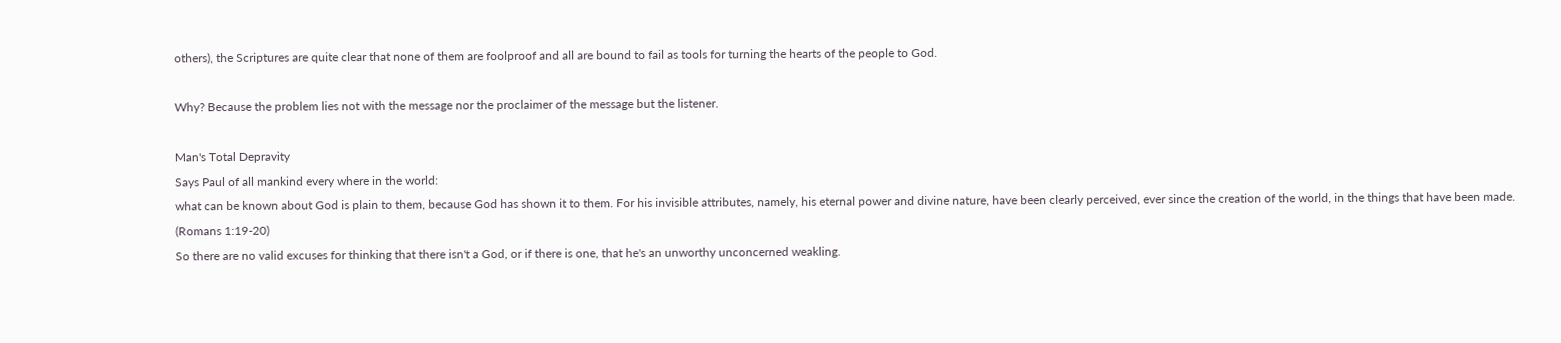others), the Scriptures are quite clear that none of them are foolproof and all are bound to fail as tools for turning the hearts of the people to God.

Why? Because the problem lies not with the message nor the proclaimer of the message but the listener.

Man's Total Depravity
Says Paul of all mankind every where in the world:
what can be known about God is plain to them, because God has shown it to them. For his invisible attributes, namely, his eternal power and divine nature, have been clearly perceived, ever since the creation of the world, in the things that have been made. (Romans 1:19-20)
So there are no valid excuses for thinking that there isn't a God, or if there is one, that he's an unworthy unconcerned weakling.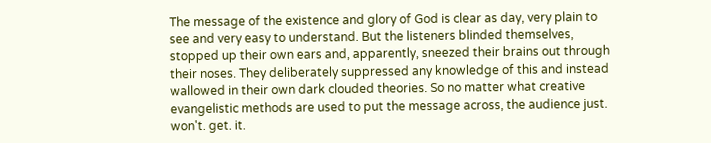The message of the existence and glory of God is clear as day, very plain to see and very easy to understand. But the listeners blinded themselves, stopped up their own ears and, apparently, sneezed their brains out through their noses. They deliberately suppressed any knowledge of this and instead wallowed in their own dark clouded theories. So no matter what creative evangelistic methods are used to put the message across, the audience just. won't. get. it.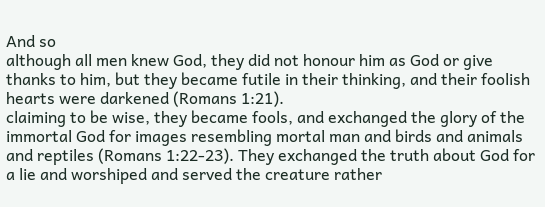And so
although all men knew God, they did not honour him as God or give thanks to him, but they became futile in their thinking, and their foolish hearts were darkened (Romans 1:21).
claiming to be wise, they became fools, and exchanged the glory of the immortal God for images resembling mortal man and birds and animals and reptiles (Romans 1:22-23). They exchanged the truth about God for a lie and worshiped and served the creature rather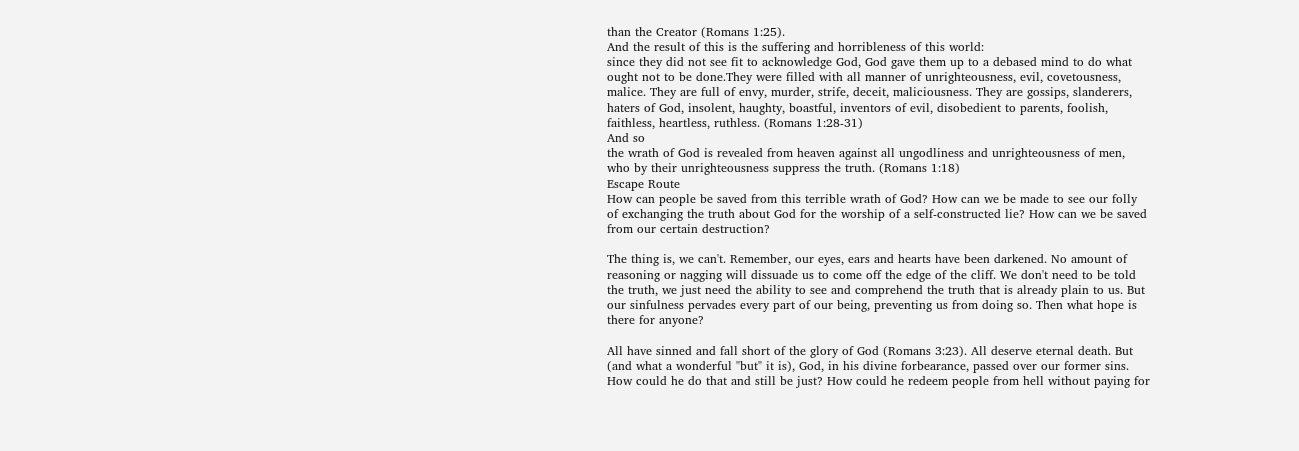than the Creator (Romans 1:25).
And the result of this is the suffering and horribleness of this world:
since they did not see fit to acknowledge God, God gave them up to a debased mind to do what ought not to be done.They were filled with all manner of unrighteousness, evil, covetousness, malice. They are full of envy, murder, strife, deceit, maliciousness. They are gossips, slanderers, haters of God, insolent, haughty, boastful, inventors of evil, disobedient to parents, foolish, faithless, heartless, ruthless. (Romans 1:28-31)
And so
the wrath of God is revealed from heaven against all ungodliness and unrighteousness of men, who by their unrighteousness suppress the truth. (Romans 1:18)
Escape Route
How can people be saved from this terrible wrath of God? How can we be made to see our folly of exchanging the truth about God for the worship of a self-constructed lie? How can we be saved from our certain destruction?

The thing is, we can't. Remember, our eyes, ears and hearts have been darkened. No amount of reasoning or nagging will dissuade us to come off the edge of the cliff. We don't need to be told the truth, we just need the ability to see and comprehend the truth that is already plain to us. But our sinfulness pervades every part of our being, preventing us from doing so. Then what hope is there for anyone?

All have sinned and fall short of the glory of God (Romans 3:23). All deserve eternal death. But (and what a wonderful "but" it is), God, in his divine forbearance, passed over our former sins. How could he do that and still be just? How could he redeem people from hell without paying for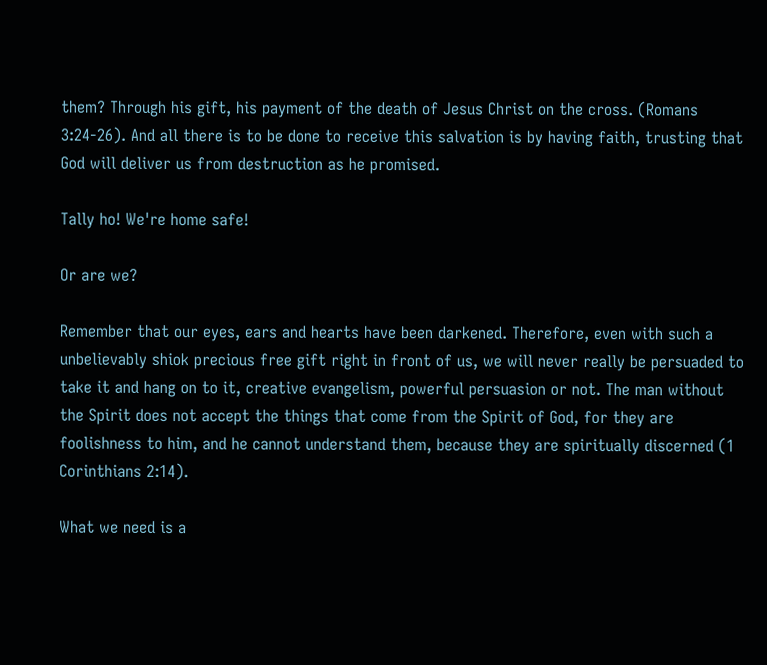them? Through his gift, his payment of the death of Jesus Christ on the cross. (Romans 3:24-26). And all there is to be done to receive this salvation is by having faith, trusting that God will deliver us from destruction as he promised.

Tally ho! We're home safe!

Or are we?

Remember that our eyes, ears and hearts have been darkened. Therefore, even with such a unbelievably shiok precious free gift right in front of us, we will never really be persuaded to take it and hang on to it, creative evangelism, powerful persuasion or not. The man without the Spirit does not accept the things that come from the Spirit of God, for they are foolishness to him, and he cannot understand them, because they are spiritually discerned (1 Corinthians 2:14).

What we need is a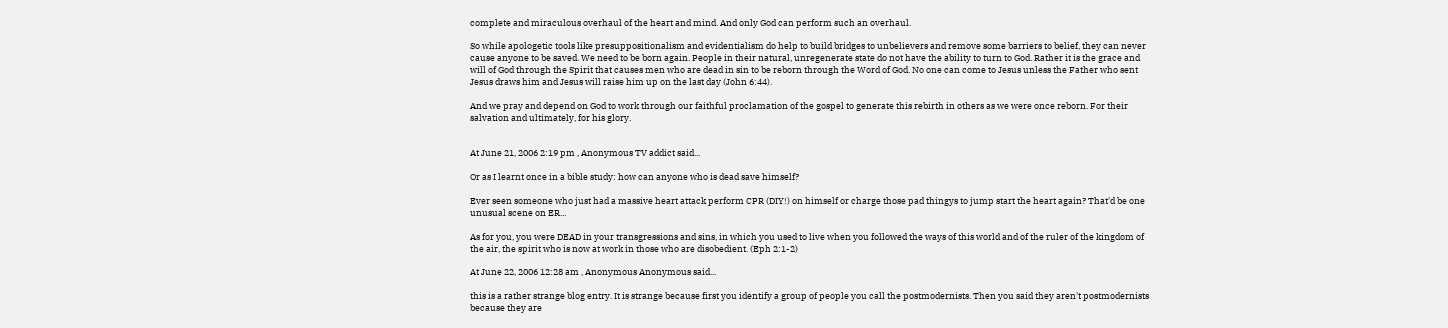complete and miraculous overhaul of the heart and mind. And only God can perform such an overhaul.

So while apologetic tools like presuppositionalism and evidentialism do help to build bridges to unbelievers and remove some barriers to belief, they can never cause anyone to be saved. We need to be born again. People in their natural, unregenerate state do not have the ability to turn to God. Rather it is the grace and will of God through the Spirit that causes men who are dead in sin to be reborn through the Word of God. No one can come to Jesus unless the Father who sent Jesus draws him and Jesus will raise him up on the last day (John 6:44).

And we pray and depend on God to work through our faithful proclamation of the gospel to generate this rebirth in others as we were once reborn. For their salvation and ultimately, for his glory.


At June 21, 2006 2:19 pm , Anonymous TV addict said...

Or as I learnt once in a bible study: how can anyone who is dead save himself?

Ever seen someone who just had a massive heart attack perform CPR (DIY!) on himself or charge those pad thingys to jump start the heart again? That'd be one unusual scene on ER...

As for you, you were DEAD in your transgressions and sins, in which you used to live when you followed the ways of this world and of the ruler of the kingdom of the air, the spirit who is now at work in those who are disobedient. (Eph 2:1-2)

At June 22, 2006 12:28 am , Anonymous Anonymous said...

this is a rather strange blog entry. It is strange because first you identify a group of people you call the postmodernists. Then you said they aren't postmodernists because they are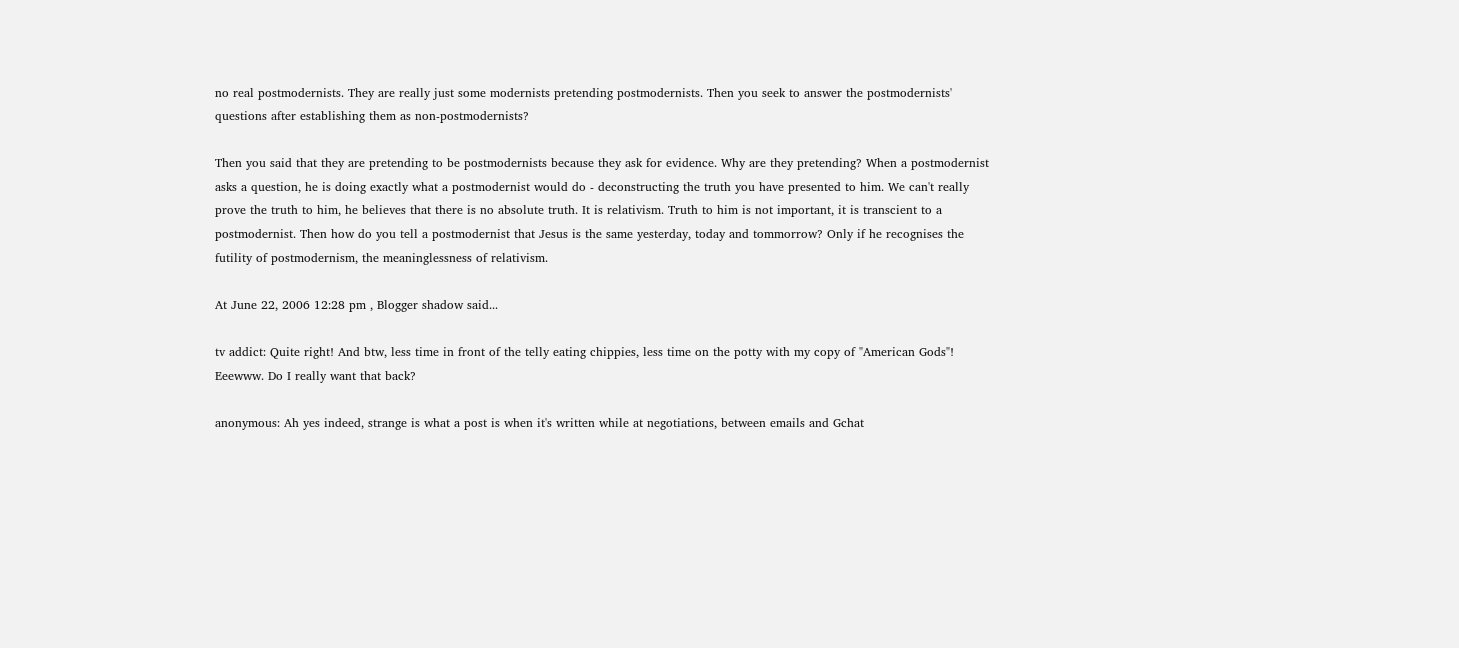no real postmodernists. They are really just some modernists pretending postmodernists. Then you seek to answer the postmodernists' questions after establishing them as non-postmodernists?

Then you said that they are pretending to be postmodernists because they ask for evidence. Why are they pretending? When a postmodernist asks a question, he is doing exactly what a postmodernist would do - deconstructing the truth you have presented to him. We can't really prove the truth to him, he believes that there is no absolute truth. It is relativism. Truth to him is not important, it is transcient to a postmodernist. Then how do you tell a postmodernist that Jesus is the same yesterday, today and tommorrow? Only if he recognises the futility of postmodernism, the meaninglessness of relativism.

At June 22, 2006 12:28 pm , Blogger shadow said...

tv addict: Quite right! And btw, less time in front of the telly eating chippies, less time on the potty with my copy of "American Gods"! Eeewww. Do I really want that back?

anonymous: Ah yes indeed, strange is what a post is when it's written while at negotiations, between emails and Gchat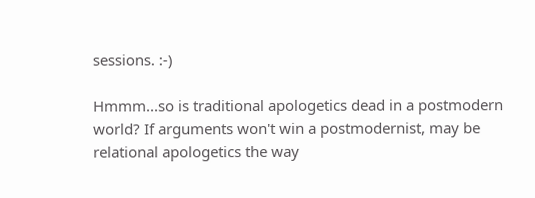sessions. :-)

Hmmm...so is traditional apologetics dead in a postmodern world? If arguments won't win a postmodernist, may be relational apologetics the way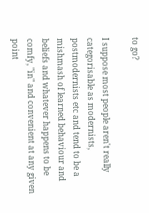to go?

I suppose most people aren't really categorisable as modernists, postmodernists etc and tend to be a mishmash of learned behaviour and beliefs and whatever happens to be comfy, "in" and convenient at any given point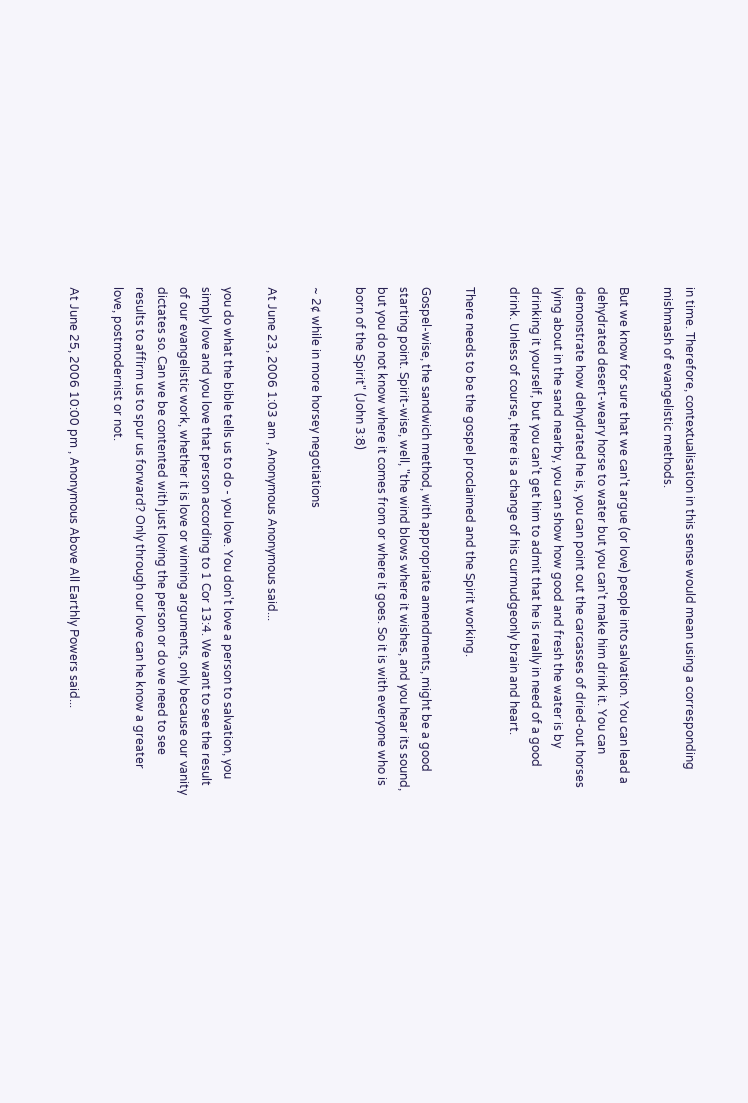in time. Therefore, contextualisation in this sense would mean using a corresponding mishmash of evangelistic methods.

But we know for sure that we can't argue (or love) people into salvation. You can lead a dehydrated desert-weary horse to water but you can't make him drink it. You can demonstrate how dehydrated he is, you can point out the carcasses of dried-out horses lying about in the sand nearby, you can show how good and fresh the water is by drinking it yourself, but you can't get him to admit that he is really in need of a good drink. Unless of course, there is a change of his curmudgeonly brain and heart.

There needs to be the gospel proclaimed and the Spirit working.

Gospel-wise, the sandwich method, with appropriate amendments, might be a good starting point. Spirit-wise, well, "the wind blows where it wishes, and you hear its sound, but you do not know where it comes from or where it goes. So it is with everyone who is born of the Spirit" (John 3:8)

~ 2¢ while in more horsey negotiations

At June 23, 2006 1:03 am , Anonymous Anonymous said...

you do what the bible tells us to do - you love. You don't love a person to salvation, you simply love and you love that person according to 1 Cor 13:4. We want to see the result of our evangelistic work, whether it is love or winning arguments, only because our vanity dictates so. Can we be contented with just loving the person or do we need to see results to affirm us to spur us forward? Only through our love can he know a greater love, postmodernist or not.

At June 25, 2006 10:00 pm , Anonymous Above All Earthly Powers said...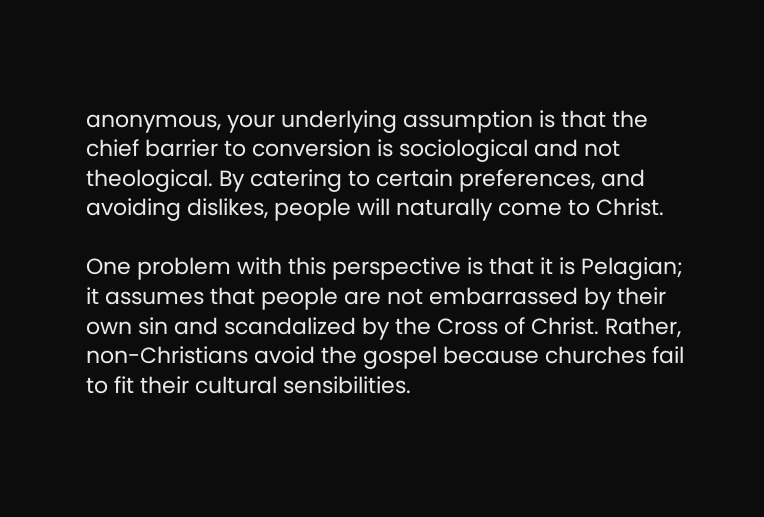anonymous, your underlying assumption is that the chief barrier to conversion is sociological and not theological. By catering to certain preferences, and avoiding dislikes, people will naturally come to Christ.

One problem with this perspective is that it is Pelagian; it assumes that people are not embarrassed by their own sin and scandalized by the Cross of Christ. Rather, non-Christians avoid the gospel because churches fail to fit their cultural sensibilities.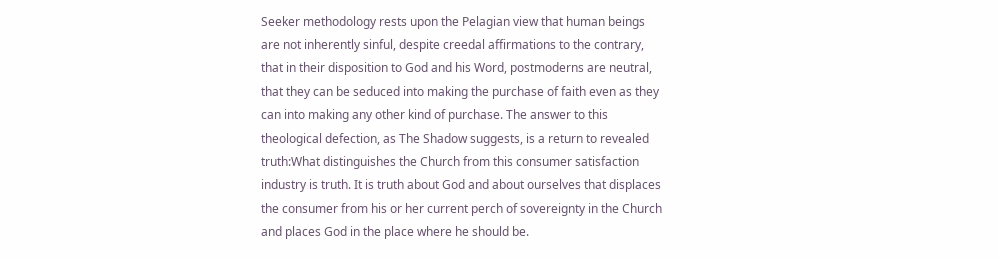Seeker methodology rests upon the Pelagian view that human beings are not inherently sinful, despite creedal affirmations to the contrary, that in their disposition to God and his Word, postmoderns are neutral, that they can be seduced into making the purchase of faith even as they can into making any other kind of purchase. The answer to this theological defection, as The Shadow suggests, is a return to revealed truth:What distinguishes the Church from this consumer satisfaction industry is truth. It is truth about God and about ourselves that displaces the consumer from his or her current perch of sovereignty in the Church and places God in the place where he should be.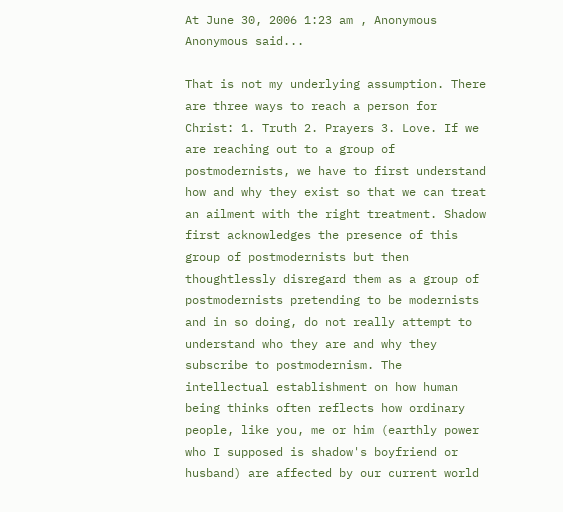At June 30, 2006 1:23 am , Anonymous Anonymous said...

That is not my underlying assumption. There are three ways to reach a person for Christ: 1. Truth 2. Prayers 3. Love. If we are reaching out to a group of postmodernists, we have to first understand how and why they exist so that we can treat an ailment with the right treatment. Shadow first acknowledges the presence of this group of postmodernists but then thoughtlessly disregard them as a group of postmodernists pretending to be modernists and in so doing, do not really attempt to understand who they are and why they subscribe to postmodernism. The intellectual establishment on how human being thinks often reflects how ordinary people, like you, me or him (earthly power who I supposed is shadow's boyfriend or husband) are affected by our current world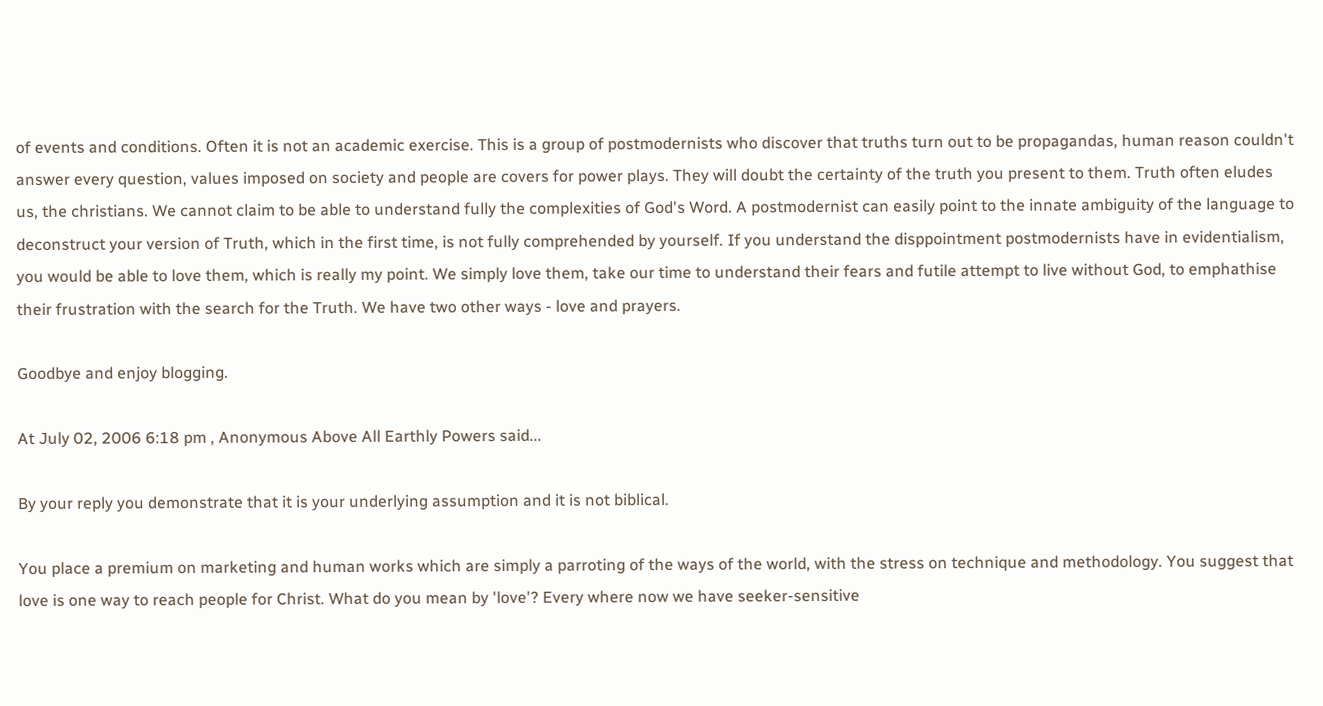of events and conditions. Often it is not an academic exercise. This is a group of postmodernists who discover that truths turn out to be propagandas, human reason couldn't answer every question, values imposed on society and people are covers for power plays. They will doubt the certainty of the truth you present to them. Truth often eludes us, the christians. We cannot claim to be able to understand fully the complexities of God's Word. A postmodernist can easily point to the innate ambiguity of the language to deconstruct your version of Truth, which in the first time, is not fully comprehended by yourself. If you understand the disppointment postmodernists have in evidentialism, you would be able to love them, which is really my point. We simply love them, take our time to understand their fears and futile attempt to live without God, to emphathise their frustration with the search for the Truth. We have two other ways - love and prayers.

Goodbye and enjoy blogging.

At July 02, 2006 6:18 pm , Anonymous Above All Earthly Powers said...

By your reply you demonstrate that it is your underlying assumption and it is not biblical.

You place a premium on marketing and human works which are simply a parroting of the ways of the world, with the stress on technique and methodology. You suggest that love is one way to reach people for Christ. What do you mean by 'love'? Every where now we have seeker-sensitive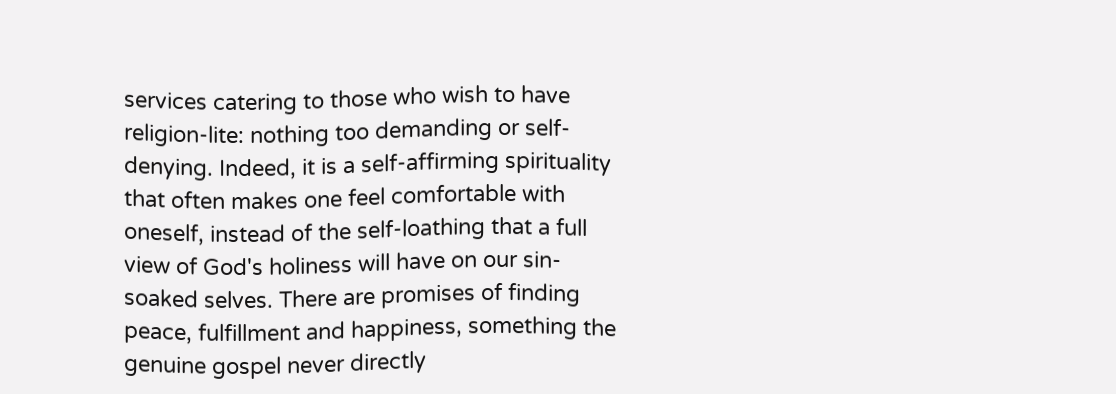services catering to those who wish to have religion-lite: nothing too demanding or self-denying. Indeed, it is a self-affirming spirituality that often makes one feel comfortable with oneself, instead of the self-loathing that a full view of God's holiness will have on our sin-soaked selves. There are promises of finding peace, fulfillment and happiness, something the genuine gospel never directly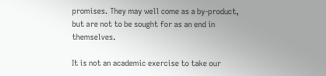promises. They may well come as a by-product, but are not to be sought for as an end in themselves.

It is not an academic exercise to take our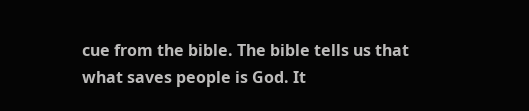cue from the bible. The bible tells us that what saves people is God. It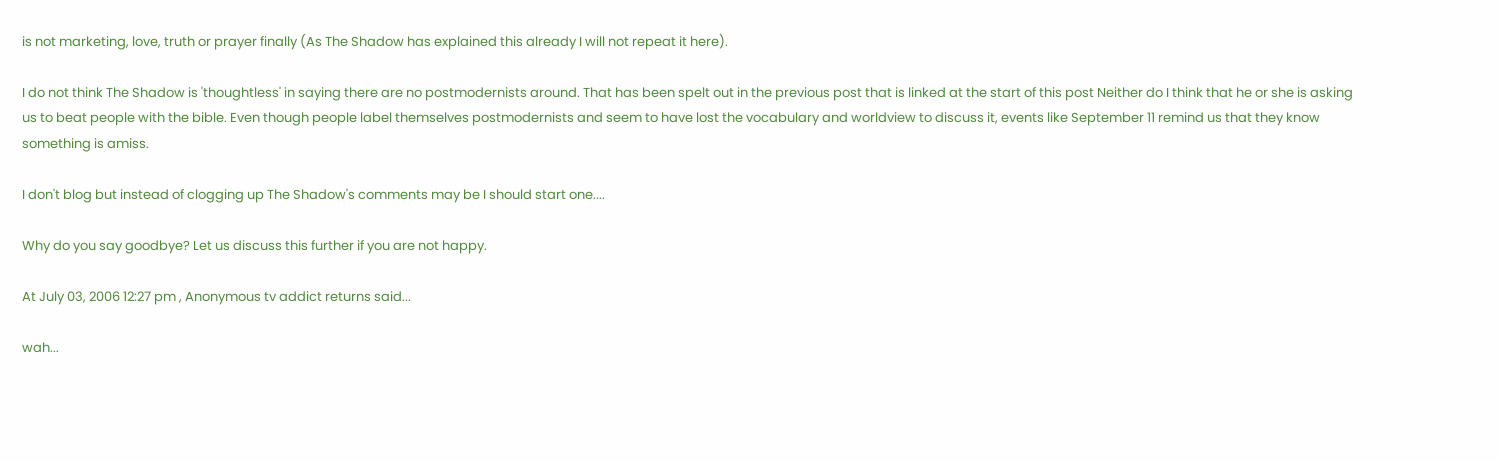is not marketing, love, truth or prayer finally (As The Shadow has explained this already I will not repeat it here).

I do not think The Shadow is 'thoughtless' in saying there are no postmodernists around. That has been spelt out in the previous post that is linked at the start of this post Neither do I think that he or she is asking us to beat people with the bible. Even though people label themselves postmodernists and seem to have lost the vocabulary and worldview to discuss it, events like September 11 remind us that they know something is amiss.

I don't blog but instead of clogging up The Shadow's comments may be I should start one....

Why do you say goodbye? Let us discuss this further if you are not happy.

At July 03, 2006 12:27 pm , Anonymous tv addict returns said...

wah...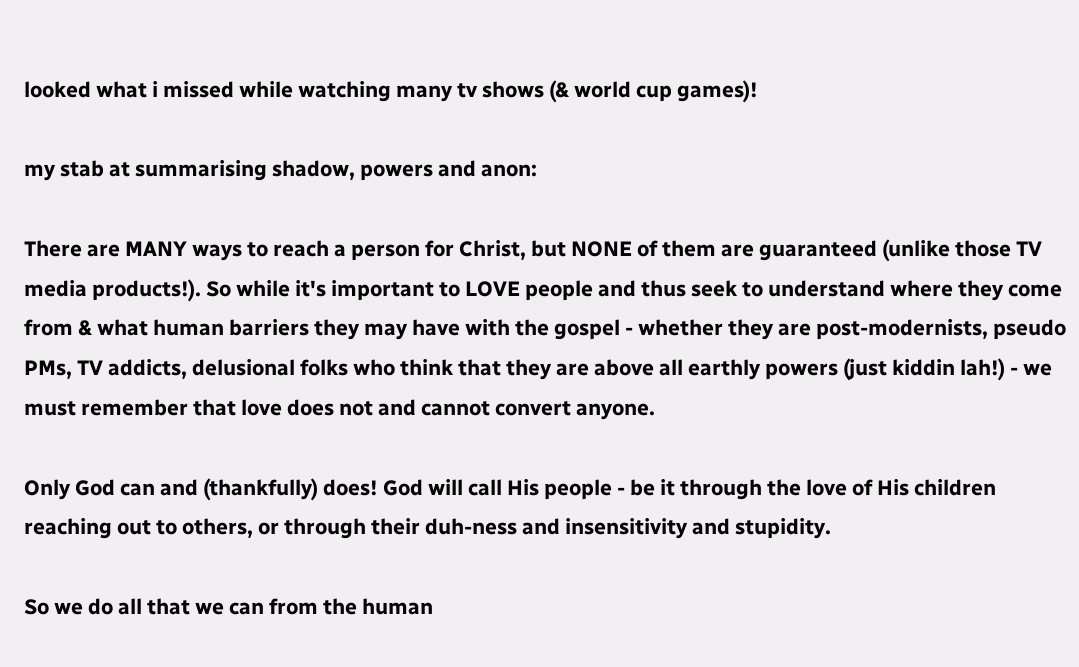looked what i missed while watching many tv shows (& world cup games)!

my stab at summarising shadow, powers and anon:

There are MANY ways to reach a person for Christ, but NONE of them are guaranteed (unlike those TV media products!). So while it's important to LOVE people and thus seek to understand where they come from & what human barriers they may have with the gospel - whether they are post-modernists, pseudo PMs, TV addicts, delusional folks who think that they are above all earthly powers (just kiddin lah!) - we must remember that love does not and cannot convert anyone.

Only God can and (thankfully) does! God will call His people - be it through the love of His children reaching out to others, or through their duh-ness and insensitivity and stupidity.

So we do all that we can from the human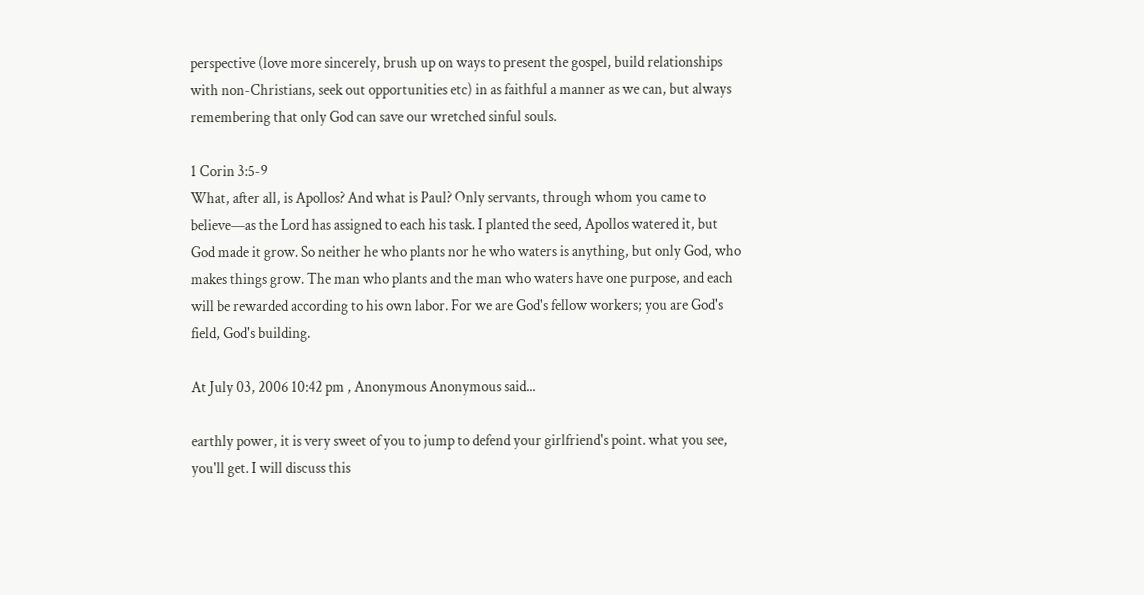perspective (love more sincerely, brush up on ways to present the gospel, build relationships with non-Christians, seek out opportunities etc) in as faithful a manner as we can, but always remembering that only God can save our wretched sinful souls.

1 Corin 3:5-9
What, after all, is Apollos? And what is Paul? Only servants, through whom you came to believe—as the Lord has assigned to each his task. I planted the seed, Apollos watered it, but God made it grow. So neither he who plants nor he who waters is anything, but only God, who makes things grow. The man who plants and the man who waters have one purpose, and each will be rewarded according to his own labor. For we are God's fellow workers; you are God's field, God's building.

At July 03, 2006 10:42 pm , Anonymous Anonymous said...

earthly power, it is very sweet of you to jump to defend your girlfriend's point. what you see, you'll get. I will discuss this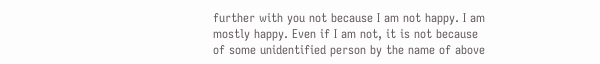further with you not because I am not happy. I am mostly happy. Even if I am not, it is not because of some unidentified person by the name of above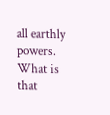all earthly powers. What is that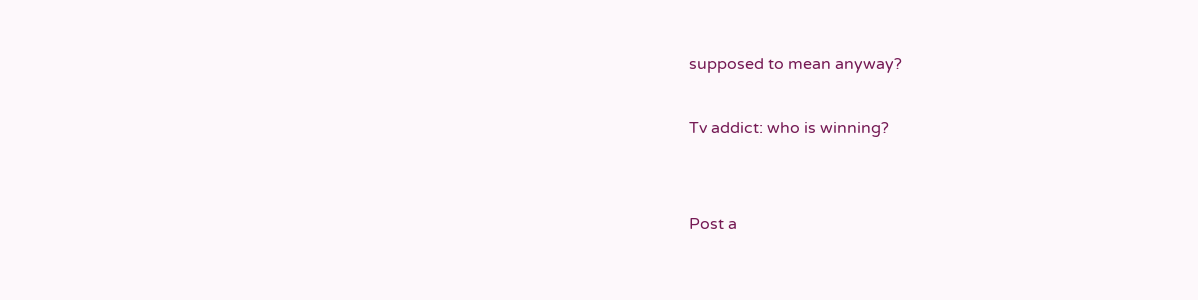supposed to mean anyway?

Tv addict: who is winning?


Post a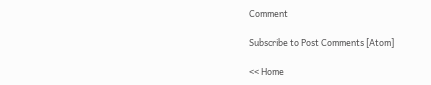Comment

Subscribe to Post Comments [Atom]

<< Home